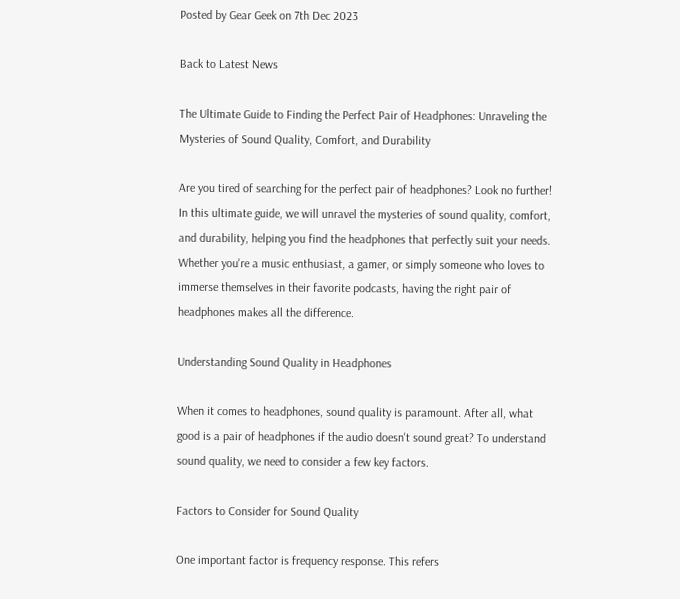Posted by Gear Geek on 7th Dec 2023

Back to Latest News

The Ultimate Guide to Finding the Perfect Pair of Headphones: Unraveling the Mysteries of Sound Quality, Comfort, and Durability

Are you tired of searching for the perfect pair of headphones? Look no further! In this ultimate guide, we will unravel the mysteries of sound quality, comfort, and durability, helping you find the headphones that perfectly suit your needs. Whether you're a music enthusiast, a gamer, or simply someone who loves to immerse themselves in their favorite podcasts, having the right pair of headphones makes all the difference.

Understanding Sound Quality in Headphones

When it comes to headphones, sound quality is paramount. After all, what good is a pair of headphones if the audio doesn't sound great? To understand sound quality, we need to consider a few key factors.

Factors to Consider for Sound Quality

One important factor is frequency response. This refers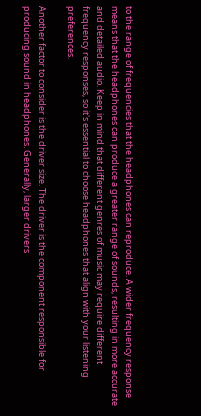to the range of frequencies that the headphones can reproduce. A wider frequency response means that the headphones can produce a greater range of sounds, resulting in more accurate and detailed audio. Keep in mind that different genres of music may require different frequency responses, so it's essential to choose headphones that align with your listening preferences.

Another factor to consider is the driver size. The driver is the component responsible for producing sound in headphones. Generally, larger drivers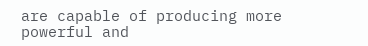are capable of producing more powerful and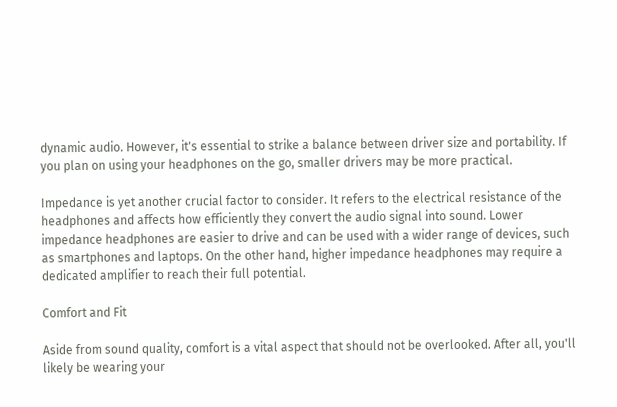dynamic audio. However, it's essential to strike a balance between driver size and portability. If you plan on using your headphones on the go, smaller drivers may be more practical.

Impedance is yet another crucial factor to consider. It refers to the electrical resistance of the headphones and affects how efficiently they convert the audio signal into sound. Lower impedance headphones are easier to drive and can be used with a wider range of devices, such as smartphones and laptops. On the other hand, higher impedance headphones may require a dedicated amplifier to reach their full potential.

Comfort and Fit

Aside from sound quality, comfort is a vital aspect that should not be overlooked. After all, you'll likely be wearing your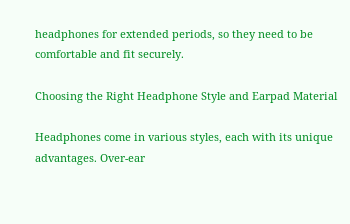headphones for extended periods, so they need to be comfortable and fit securely.

Choosing the Right Headphone Style and Earpad Material

Headphones come in various styles, each with its unique advantages. Over-ear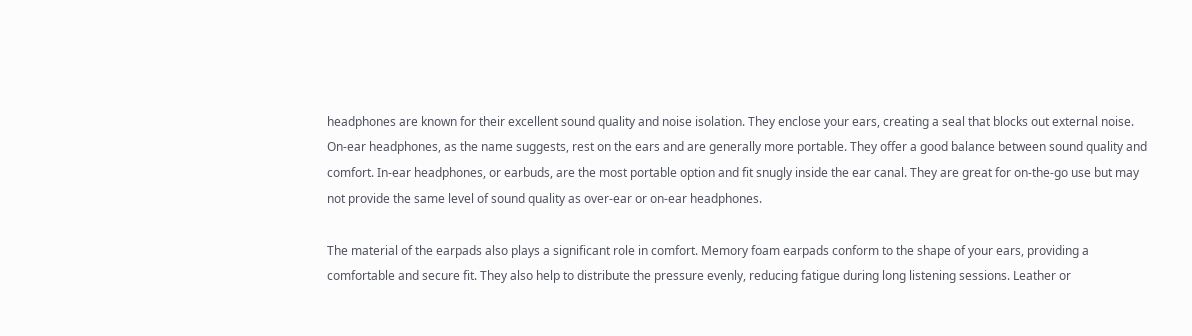headphones are known for their excellent sound quality and noise isolation. They enclose your ears, creating a seal that blocks out external noise. On-ear headphones, as the name suggests, rest on the ears and are generally more portable. They offer a good balance between sound quality and comfort. In-ear headphones, or earbuds, are the most portable option and fit snugly inside the ear canal. They are great for on-the-go use but may not provide the same level of sound quality as over-ear or on-ear headphones.

The material of the earpads also plays a significant role in comfort. Memory foam earpads conform to the shape of your ears, providing a comfortable and secure fit. They also help to distribute the pressure evenly, reducing fatigue during long listening sessions. Leather or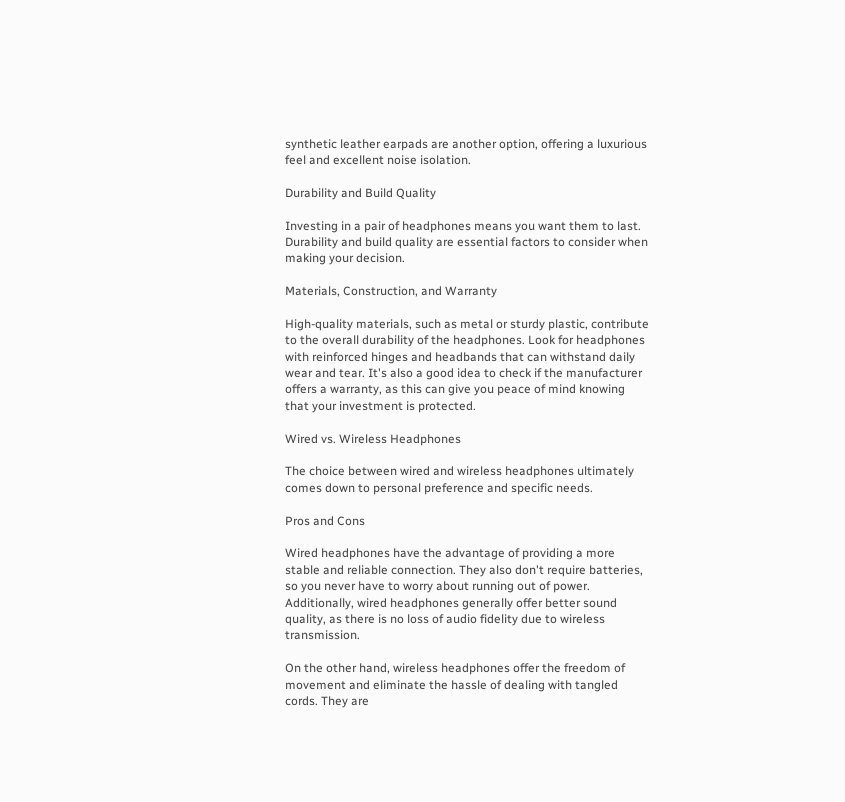synthetic leather earpads are another option, offering a luxurious feel and excellent noise isolation.

Durability and Build Quality

Investing in a pair of headphones means you want them to last. Durability and build quality are essential factors to consider when making your decision.

Materials, Construction, and Warranty

High-quality materials, such as metal or sturdy plastic, contribute to the overall durability of the headphones. Look for headphones with reinforced hinges and headbands that can withstand daily wear and tear. It's also a good idea to check if the manufacturer offers a warranty, as this can give you peace of mind knowing that your investment is protected.

Wired vs. Wireless Headphones

The choice between wired and wireless headphones ultimately comes down to personal preference and specific needs.

Pros and Cons

Wired headphones have the advantage of providing a more stable and reliable connection. They also don't require batteries, so you never have to worry about running out of power. Additionally, wired headphones generally offer better sound quality, as there is no loss of audio fidelity due to wireless transmission.

On the other hand, wireless headphones offer the freedom of movement and eliminate the hassle of dealing with tangled cords. They are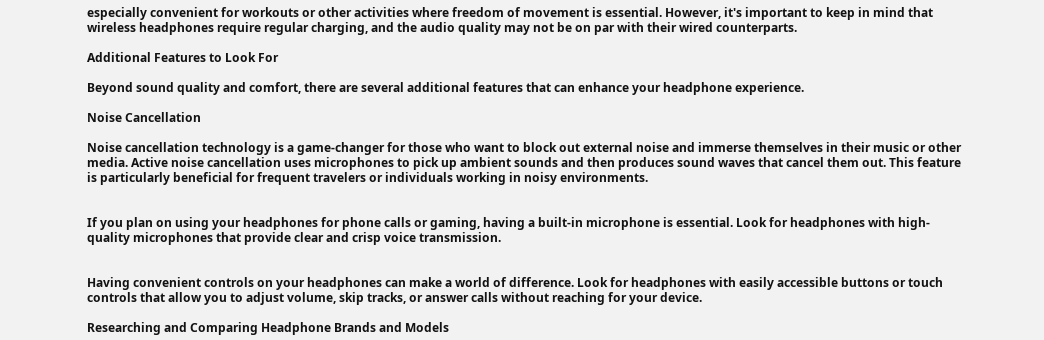especially convenient for workouts or other activities where freedom of movement is essential. However, it's important to keep in mind that wireless headphones require regular charging, and the audio quality may not be on par with their wired counterparts.

Additional Features to Look For

Beyond sound quality and comfort, there are several additional features that can enhance your headphone experience.

Noise Cancellation

Noise cancellation technology is a game-changer for those who want to block out external noise and immerse themselves in their music or other media. Active noise cancellation uses microphones to pick up ambient sounds and then produces sound waves that cancel them out. This feature is particularly beneficial for frequent travelers or individuals working in noisy environments.


If you plan on using your headphones for phone calls or gaming, having a built-in microphone is essential. Look for headphones with high-quality microphones that provide clear and crisp voice transmission.


Having convenient controls on your headphones can make a world of difference. Look for headphones with easily accessible buttons or touch controls that allow you to adjust volume, skip tracks, or answer calls without reaching for your device.

Researching and Comparing Headphone Brands and Models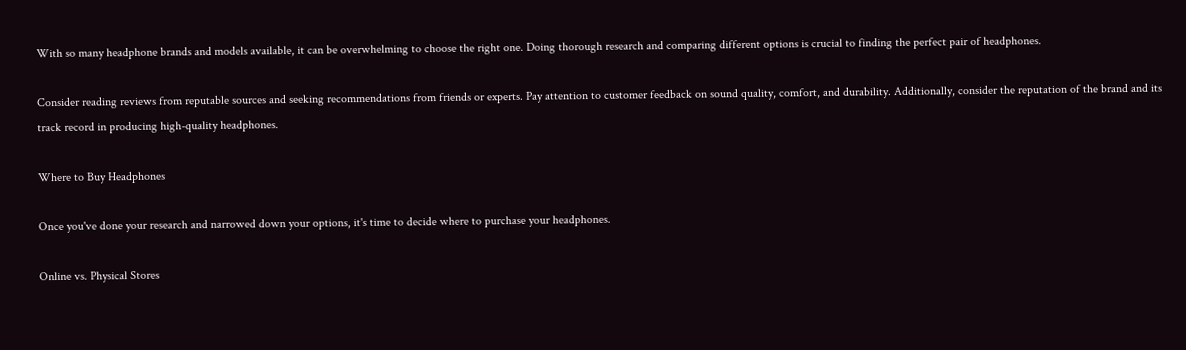With so many headphone brands and models available, it can be overwhelming to choose the right one. Doing thorough research and comparing different options is crucial to finding the perfect pair of headphones.

Consider reading reviews from reputable sources and seeking recommendations from friends or experts. Pay attention to customer feedback on sound quality, comfort, and durability. Additionally, consider the reputation of the brand and its track record in producing high-quality headphones.

Where to Buy Headphones

Once you've done your research and narrowed down your options, it's time to decide where to purchase your headphones.

Online vs. Physical Stores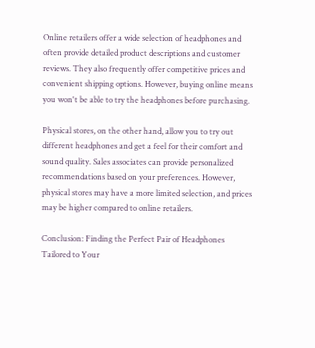Online retailers offer a wide selection of headphones and often provide detailed product descriptions and customer reviews. They also frequently offer competitive prices and convenient shipping options. However, buying online means you won't be able to try the headphones before purchasing.

Physical stores, on the other hand, allow you to try out different headphones and get a feel for their comfort and sound quality. Sales associates can provide personalized recommendations based on your preferences. However, physical stores may have a more limited selection, and prices may be higher compared to online retailers.

Conclusion: Finding the Perfect Pair of Headphones Tailored to Your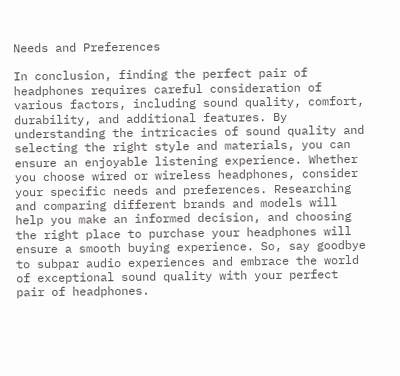Needs and Preferences

In conclusion, finding the perfect pair of headphones requires careful consideration of various factors, including sound quality, comfort, durability, and additional features. By understanding the intricacies of sound quality and selecting the right style and materials, you can ensure an enjoyable listening experience. Whether you choose wired or wireless headphones, consider your specific needs and preferences. Researching and comparing different brands and models will help you make an informed decision, and choosing the right place to purchase your headphones will ensure a smooth buying experience. So, say goodbye to subpar audio experiences and embrace the world of exceptional sound quality with your perfect pair of headphones.